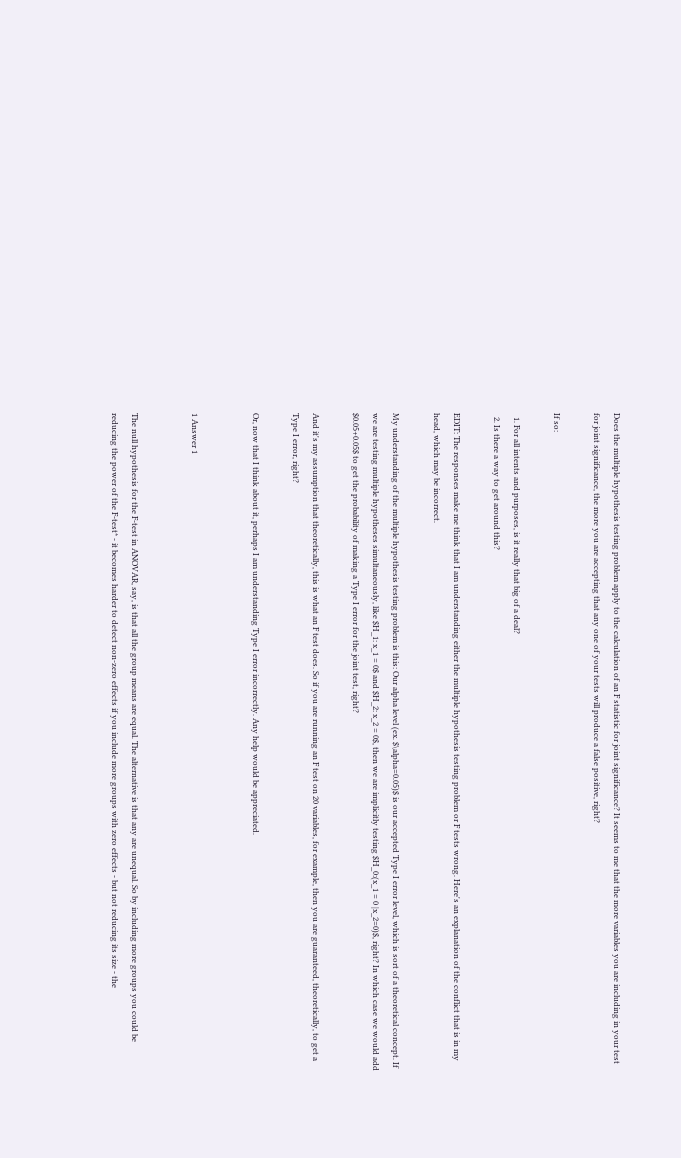Does the multiple hypothesis testing problem apply to the calculation of an F statistic for joint significance? It seems to me that the more variables you are including in your test for joint significance, the more you are accepting that any one of your tests will produce a false positive, right?

If so:

  1. For all intents and purposes, is it really that big of a deal?
  2. Is there a way to get around this?

EDIT: The responses make me think that I am understanding either the multiple hypothesis testing problem or F tests wrong. Here's an explanation of the conflict that is in my head, which may be incorrect.

My understanding of the multiple hypothesis testing problem is this: Our alpha level (ex. $\alpha=0.05)$ is our accepted Type I error level, which is sort of a theoretical concept. If we are testing multiple hypotheses simultaneously, like $H_1: x_1 = 0$ and $H_2: x_2 = 0$, then we are implicitly testing $H_0:(x_1 = 0 |x_2=0)$, right? In which case we would add $0.05+0.05$ to get the probability of making a Type I error for the joint test, right?

And it's my assumption that theoretically, this is what an F test does. So if you are running an F test on 20 variables, for example, then you are guaranteed, theoretically, to get a Type I error, right?

Or, now that I think about it, perhaps I am understanding Type I error incorrectly. Any help would be appreciated.


1 Answer 1


The null hypothesis for the F-test in ANOVAR, say, is that all the group means are equal. The alternative is that any are unequal. So by including more groups you could be reducing the power of the F-test* - it becomes harder to detect non-zero effects if you include more groups with zero effects - but not reducing its size - the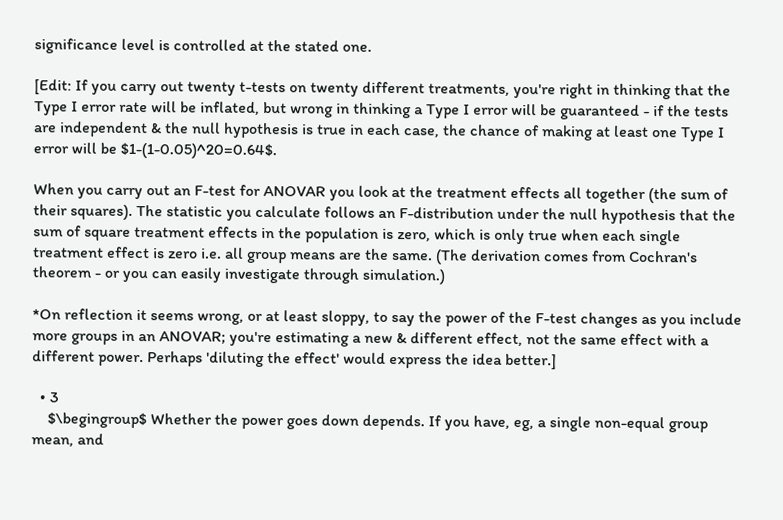significance level is controlled at the stated one.

[Edit: If you carry out twenty t-tests on twenty different treatments, you're right in thinking that the Type I error rate will be inflated, but wrong in thinking a Type I error will be guaranteed - if the tests are independent & the null hypothesis is true in each case, the chance of making at least one Type I error will be $1-(1-0.05)^20=0.64$.

When you carry out an F-test for ANOVAR you look at the treatment effects all together (the sum of their squares). The statistic you calculate follows an F-distribution under the null hypothesis that the sum of square treatment effects in the population is zero, which is only true when each single treatment effect is zero i.e. all group means are the same. (The derivation comes from Cochran's theorem - or you can easily investigate through simulation.)

*On reflection it seems wrong, or at least sloppy, to say the power of the F-test changes as you include more groups in an ANOVAR; you're estimating a new & different effect, not the same effect with a different power. Perhaps 'diluting the effect' would express the idea better.]

  • 3
    $\begingroup$ Whether the power goes down depends. If you have, eg, a single non-equal group mean, and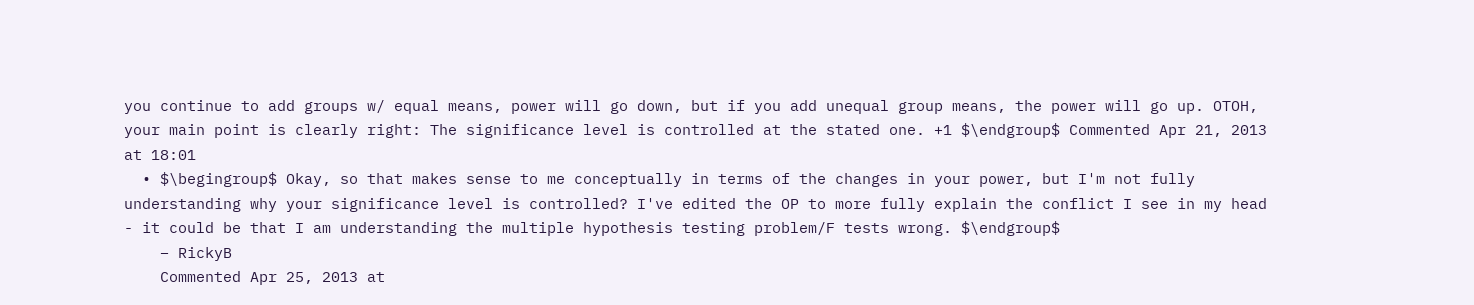you continue to add groups w/ equal means, power will go down, but if you add unequal group means, the power will go up. OTOH, your main point is clearly right: The significance level is controlled at the stated one. +1 $\endgroup$ Commented Apr 21, 2013 at 18:01
  • $\begingroup$ Okay, so that makes sense to me conceptually in terms of the changes in your power, but I'm not fully understanding why your significance level is controlled? I've edited the OP to more fully explain the conflict I see in my head - it could be that I am understanding the multiple hypothesis testing problem/F tests wrong. $\endgroup$
    – RickyB
    Commented Apr 25, 2013 at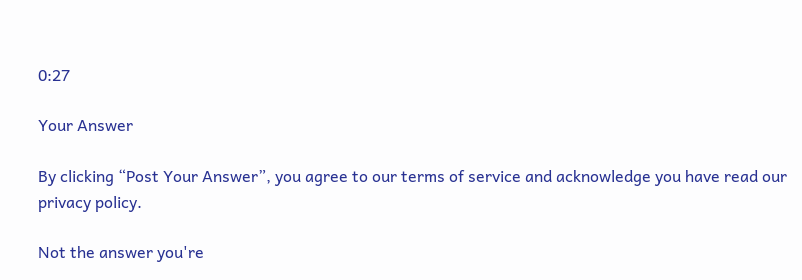0:27

Your Answer

By clicking “Post Your Answer”, you agree to our terms of service and acknowledge you have read our privacy policy.

Not the answer you're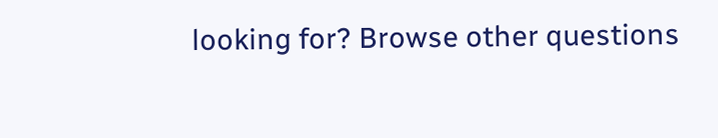looking for? Browse other questions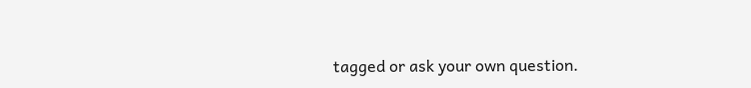tagged or ask your own question.